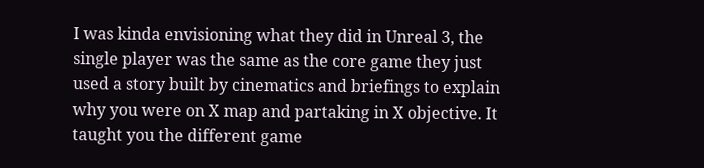I was kinda envisioning what they did in Unreal 3, the single player was the same as the core game they just used a story built by cinematics and briefings to explain why you were on X map and partaking in X objective. It taught you the different game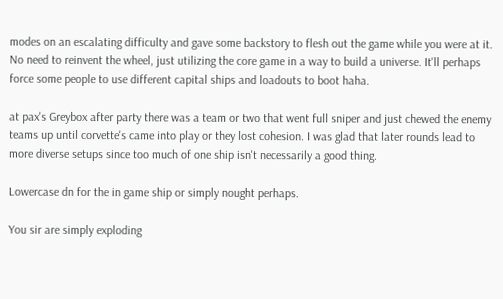modes on an escalating difficulty and gave some backstory to flesh out the game while you were at it. No need to reinvent the wheel, just utilizing the core game in a way to build a universe. It'll perhaps force some people to use different capital ships and loadouts to boot haha.

at pax's Greybox after party there was a team or two that went full sniper and just chewed the enemy teams up until corvette's came into play or they lost cohesion. I was glad that later rounds lead to more diverse setups since too much of one ship isn't necessarily a good thing.

Lowercase dn for the in game ship or simply nought perhaps.

You sir are simply exploding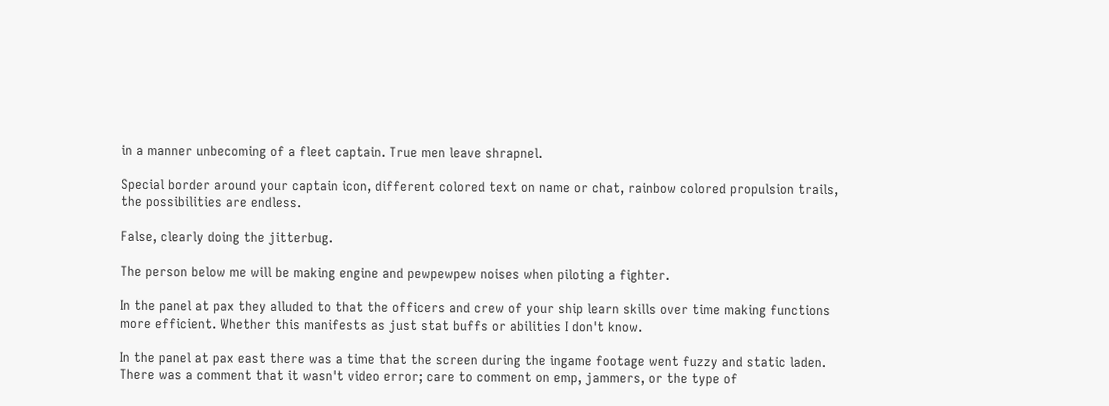in a manner unbecoming of a fleet captain. True men leave shrapnel.

Special border around your captain icon, different colored text on name or chat, rainbow colored propulsion trails, the possibilities are endless.

False, clearly doing the jitterbug.

The person below me will be making engine and pewpewpew noises when piloting a fighter.

In the panel at pax they alluded to that the officers and crew of your ship learn skills over time making functions more efficient. Whether this manifests as just stat buffs or abilities I don't know.

In the panel at pax east there was a time that the screen during the ingame footage went fuzzy and static laden. There was a comment that it wasn't video error; care to comment on emp, jammers, or the type of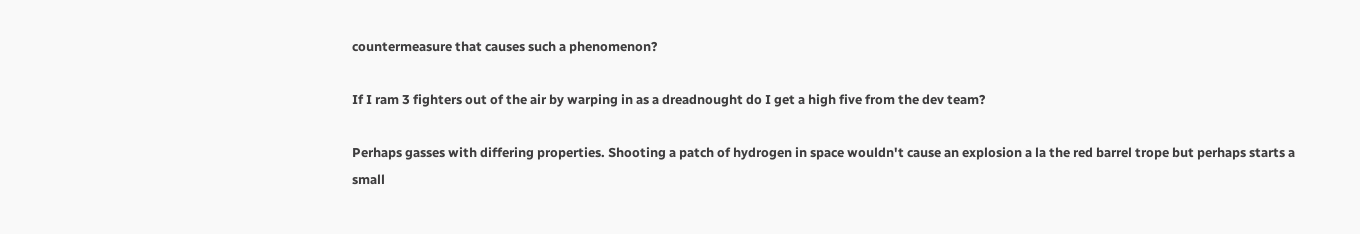countermeasure that causes such a phenomenon?

If I ram 3 fighters out of the air by warping in as a dreadnought do I get a high five from the dev team?

Perhaps gasses with differing properties. Shooting a patch of hydrogen in space wouldn't cause an explosion a la the red barrel trope but perhaps starts a small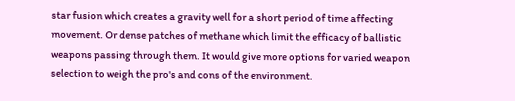star fusion which creates a gravity well for a short period of time affecting movement. Or dense patches of methane which limit the efficacy of ballistic weapons passing through them. It would give more options for varied weapon selection to weigh the pro's and cons of the environment.